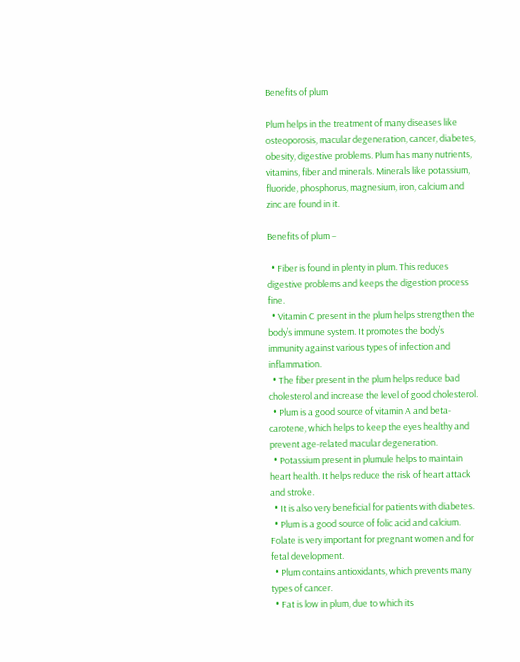Benefits of plum

Plum helps in the treatment of many diseases like osteoporosis, macular degeneration, cancer, diabetes, obesity, digestive problems. Plum has many nutrients, vitamins, fiber and minerals. Minerals like potassium, fluoride, phosphorus, magnesium, iron, calcium and zinc are found in it.

Benefits of plum –

  • Fiber is found in plenty in plum. This reduces digestive problems and keeps the digestion process fine.
  • Vitamin C present in the plum helps strengthen the body’s immune system. It promotes the body’s immunity against various types of infection and inflammation.
  • The fiber present in the plum helps reduce bad cholesterol and increase the level of good cholesterol.
  • Plum is a good source of vitamin A and beta-carotene, which helps to keep the eyes healthy and prevent age-related macular degeneration.
  • Potassium present in plumule helps to maintain heart health. It helps reduce the risk of heart attack and stroke.
  • It is also very beneficial for patients with diabetes.
  • Plum is a good source of folic acid and calcium. Folate is very important for pregnant women and for fetal development.
  • Plum contains antioxidants, which prevents many types of cancer.
  • Fat is low in plum, due to which its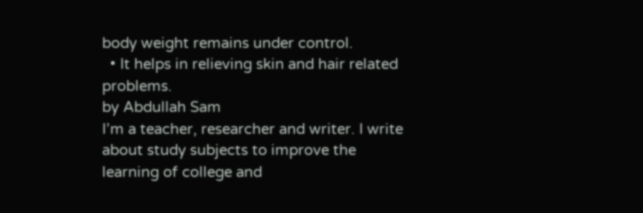body weight remains under control.
  • It helps in relieving skin and hair related problems.
by Abdullah Sam
I’m a teacher, researcher and writer. I write about study subjects to improve the learning of college and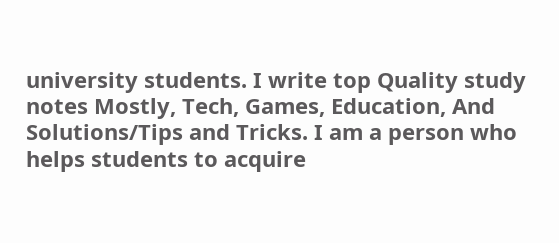university students. I write top Quality study notes Mostly, Tech, Games, Education, And Solutions/Tips and Tricks. I am a person who helps students to acquire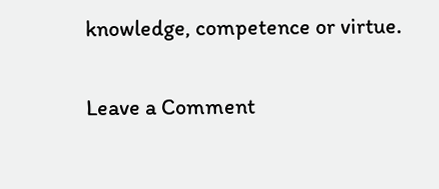knowledge, competence or virtue.

Leave a Comment